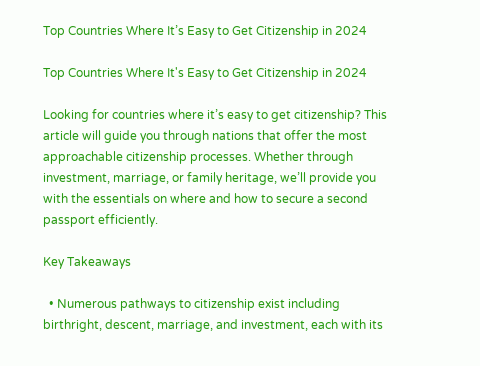Top Countries Where It’s Easy to Get Citizenship in 2024

Top Countries Where It's Easy to Get Citizenship in 2024

Looking for countries where it’s easy to get citizenship? This article will guide you through nations that offer the most approachable citizenship processes. Whether through investment, marriage, or family heritage, we’ll provide you with the essentials on where and how to secure a second passport efficiently.

Key Takeaways

  • Numerous pathways to citizenship exist including birthright, descent, marriage, and investment, each with its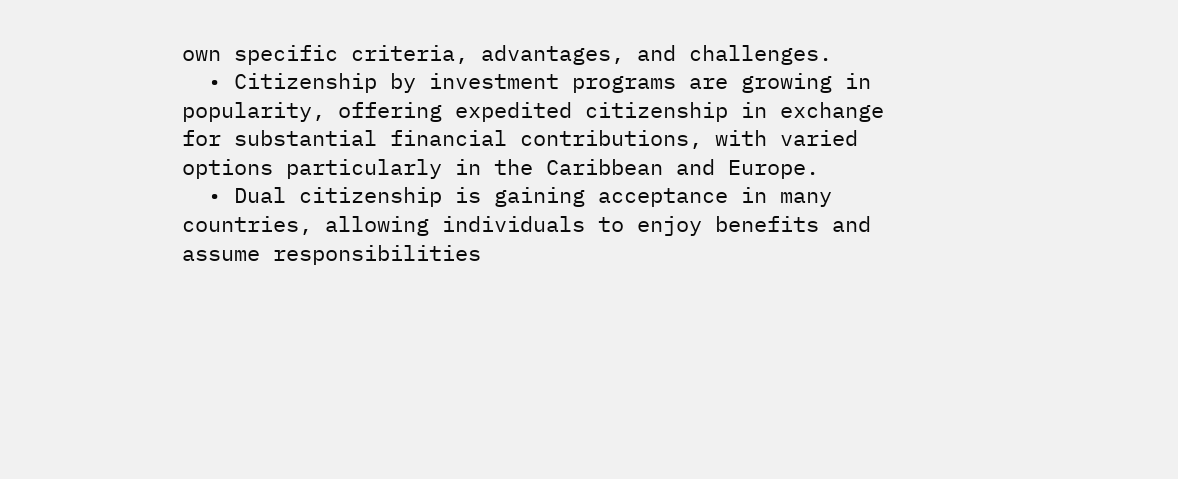own specific criteria, advantages, and challenges.
  • Citizenship by investment programs are growing in popularity, offering expedited citizenship in exchange for substantial financial contributions, with varied options particularly in the Caribbean and Europe.
  • Dual citizenship is gaining acceptance in many countries, allowing individuals to enjoy benefits and assume responsibilities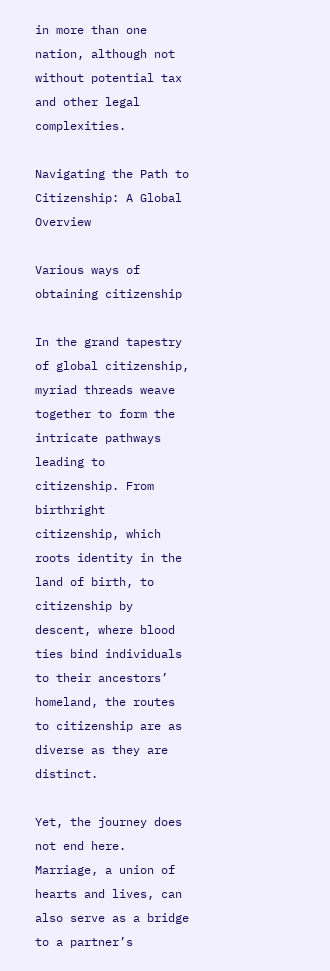in more than one nation, although not without potential tax and other legal complexities.

Navigating the Path to Citizenship: A Global Overview

Various ways of obtaining citizenship

In the grand tapestry of global citizenship, myriad threads weave together to form the intricate pathways leading to citizenship. From birthright citizenship, which roots identity in the land of birth, to citizenship by descent, where blood ties bind individuals to their ancestors’ homeland, the routes to citizenship are as diverse as they are distinct.

Yet, the journey does not end here. Marriage, a union of hearts and lives, can also serve as a bridge to a partner’s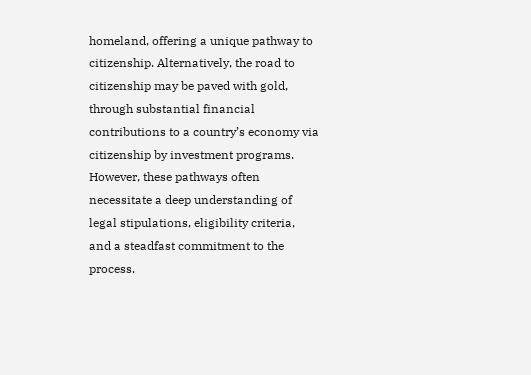homeland, offering a unique pathway to citizenship. Alternatively, the road to citizenship may be paved with gold, through substantial financial contributions to a country’s economy via citizenship by investment programs. However, these pathways often necessitate a deep understanding of legal stipulations, eligibility criteria, and a steadfast commitment to the process.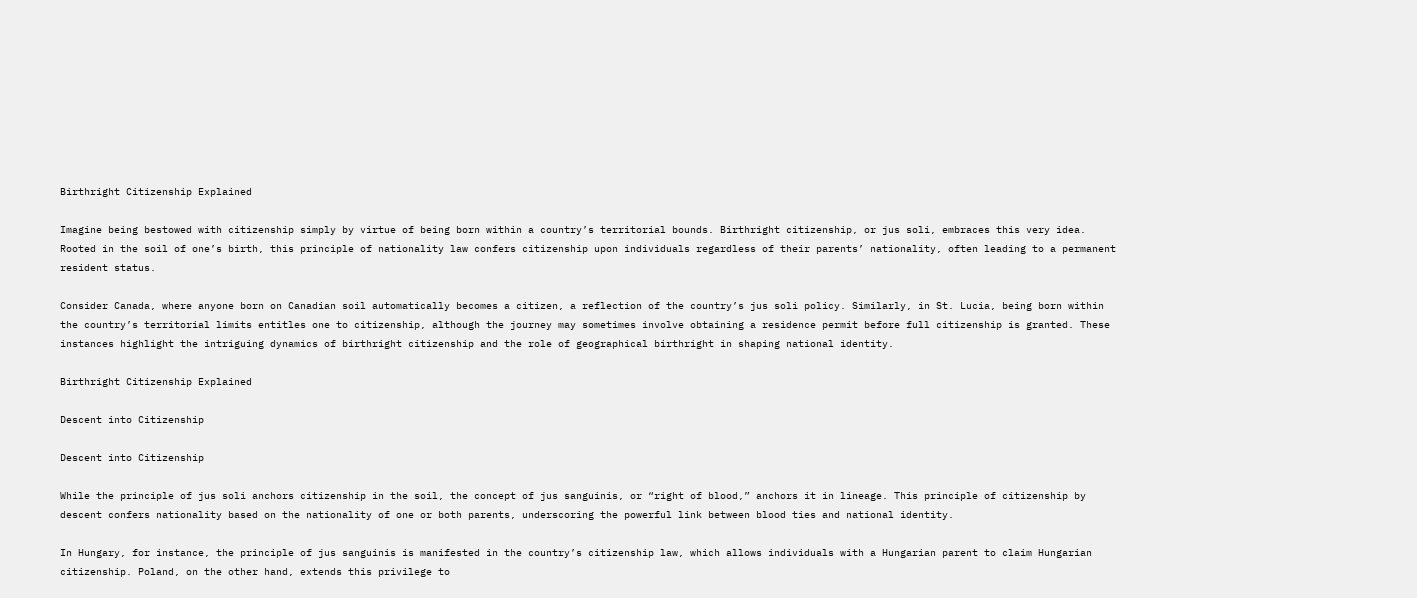Birthright Citizenship Explained

Imagine being bestowed with citizenship simply by virtue of being born within a country’s territorial bounds. Birthright citizenship, or jus soli, embraces this very idea. Rooted in the soil of one’s birth, this principle of nationality law confers citizenship upon individuals regardless of their parents’ nationality, often leading to a permanent resident status.

Consider Canada, where anyone born on Canadian soil automatically becomes a citizen, a reflection of the country’s jus soli policy. Similarly, in St. Lucia, being born within the country’s territorial limits entitles one to citizenship, although the journey may sometimes involve obtaining a residence permit before full citizenship is granted. These instances highlight the intriguing dynamics of birthright citizenship and the role of geographical birthright in shaping national identity.

Birthright Citizenship Explained

Descent into Citizenship

Descent into Citizenship

While the principle of jus soli anchors citizenship in the soil, the concept of jus sanguinis, or “right of blood,” anchors it in lineage. This principle of citizenship by descent confers nationality based on the nationality of one or both parents, underscoring the powerful link between blood ties and national identity.

In Hungary, for instance, the principle of jus sanguinis is manifested in the country’s citizenship law, which allows individuals with a Hungarian parent to claim Hungarian citizenship. Poland, on the other hand, extends this privilege to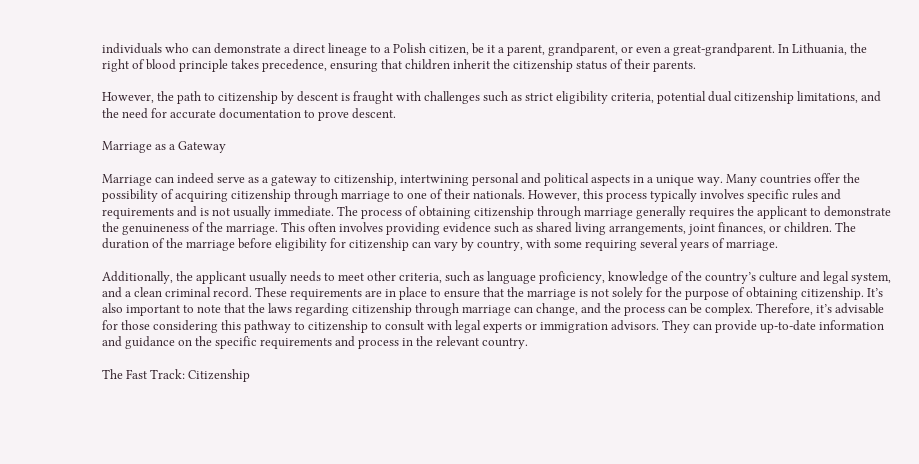individuals who can demonstrate a direct lineage to a Polish citizen, be it a parent, grandparent, or even a great-grandparent. In Lithuania, the right of blood principle takes precedence, ensuring that children inherit the citizenship status of their parents.

However, the path to citizenship by descent is fraught with challenges such as strict eligibility criteria, potential dual citizenship limitations, and the need for accurate documentation to prove descent.

Marriage as a Gateway

Marriage can indeed serve as a gateway to citizenship, intertwining personal and political aspects in a unique way. Many countries offer the possibility of acquiring citizenship through marriage to one of their nationals. However, this process typically involves specific rules and requirements and is not usually immediate. The process of obtaining citizenship through marriage generally requires the applicant to demonstrate the genuineness of the marriage. This often involves providing evidence such as shared living arrangements, joint finances, or children. The duration of the marriage before eligibility for citizenship can vary by country, with some requiring several years of marriage.

Additionally, the applicant usually needs to meet other criteria, such as language proficiency, knowledge of the country’s culture and legal system, and a clean criminal record. These requirements are in place to ensure that the marriage is not solely for the purpose of obtaining citizenship. It’s also important to note that the laws regarding citizenship through marriage can change, and the process can be complex. Therefore, it’s advisable for those considering this pathway to citizenship to consult with legal experts or immigration advisors. They can provide up-to-date information and guidance on the specific requirements and process in the relevant country.

The Fast Track: Citizenship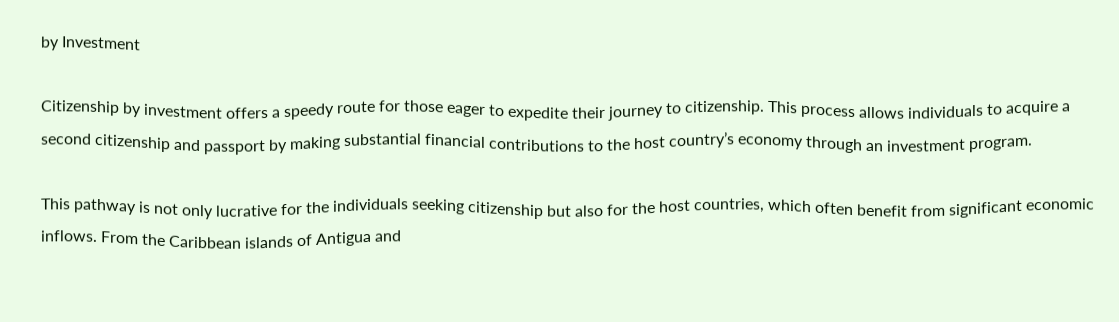by Investment

Citizenship by investment offers a speedy route for those eager to expedite their journey to citizenship. This process allows individuals to acquire a second citizenship and passport by making substantial financial contributions to the host country’s economy through an investment program.

This pathway is not only lucrative for the individuals seeking citizenship but also for the host countries, which often benefit from significant economic inflows. From the Caribbean islands of Antigua and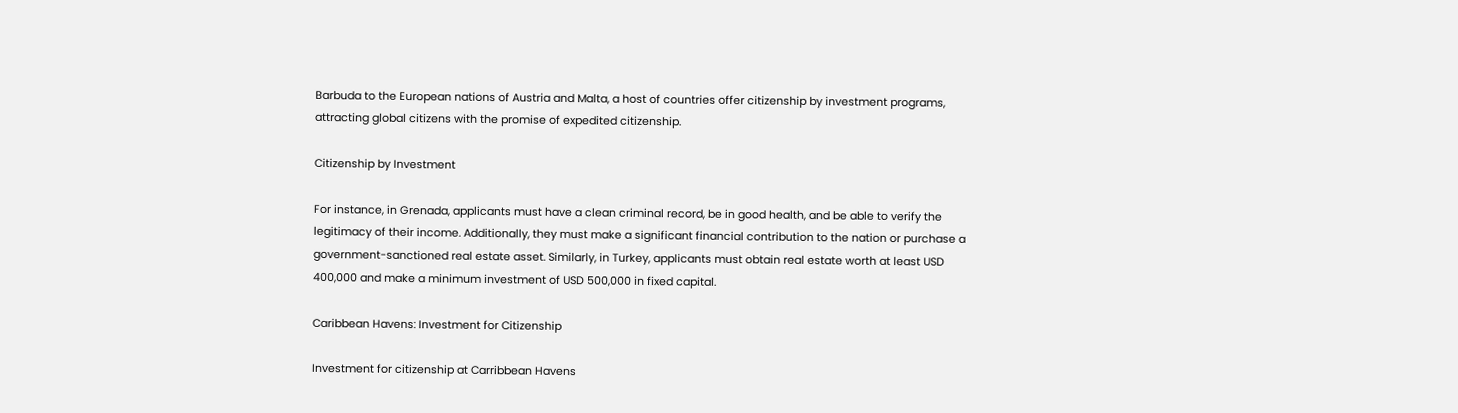Barbuda to the European nations of Austria and Malta, a host of countries offer citizenship by investment programs, attracting global citizens with the promise of expedited citizenship.

Citizenship by Investment

For instance, in Grenada, applicants must have a clean criminal record, be in good health, and be able to verify the legitimacy of their income. Additionally, they must make a significant financial contribution to the nation or purchase a government-sanctioned real estate asset. Similarly, in Turkey, applicants must obtain real estate worth at least USD 400,000 and make a minimum investment of USD 500,000 in fixed capital.

Caribbean Havens: Investment for Citizenship

Investment for citizenship at Carribbean Havens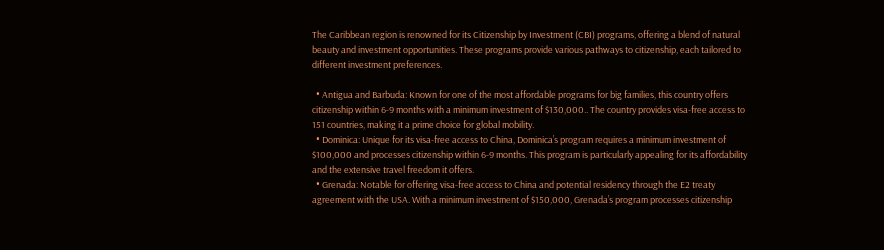The Caribbean region is renowned for its Citizenship by Investment (CBI) programs, offering a blend of natural beauty and investment opportunities. These programs provide various pathways to citizenship, each tailored to different investment preferences.

  • Antigua and Barbuda: Known for one of the most affordable programs for big families, this country offers citizenship within 6-9 months with a minimum investment of $130,000.. The country provides visa-free access to 151 countries, making it a prime choice for global mobility.
  • Dominica: Unique for its visa-free access to China, Dominica’s program requires a minimum investment of $100,000 and processes citizenship within 6-9 months. This program is particularly appealing for its affordability and the extensive travel freedom it offers.
  • Grenada: Notable for offering visa-free access to China and potential residency through the E2 treaty agreement with the USA. With a minimum investment of $150,000, Grenada’s program processes citizenship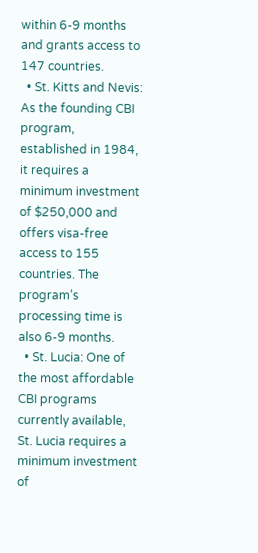within 6-9 months and grants access to 147 countries.
  • St. Kitts and Nevis: As the founding CBI program, established in 1984, it requires a minimum investment of $250,000 and offers visa-free access to 155 countries. The program’s processing time is also 6-9 months.
  • St. Lucia: One of the most affordable CBI programs currently available, St. Lucia requires a minimum investment of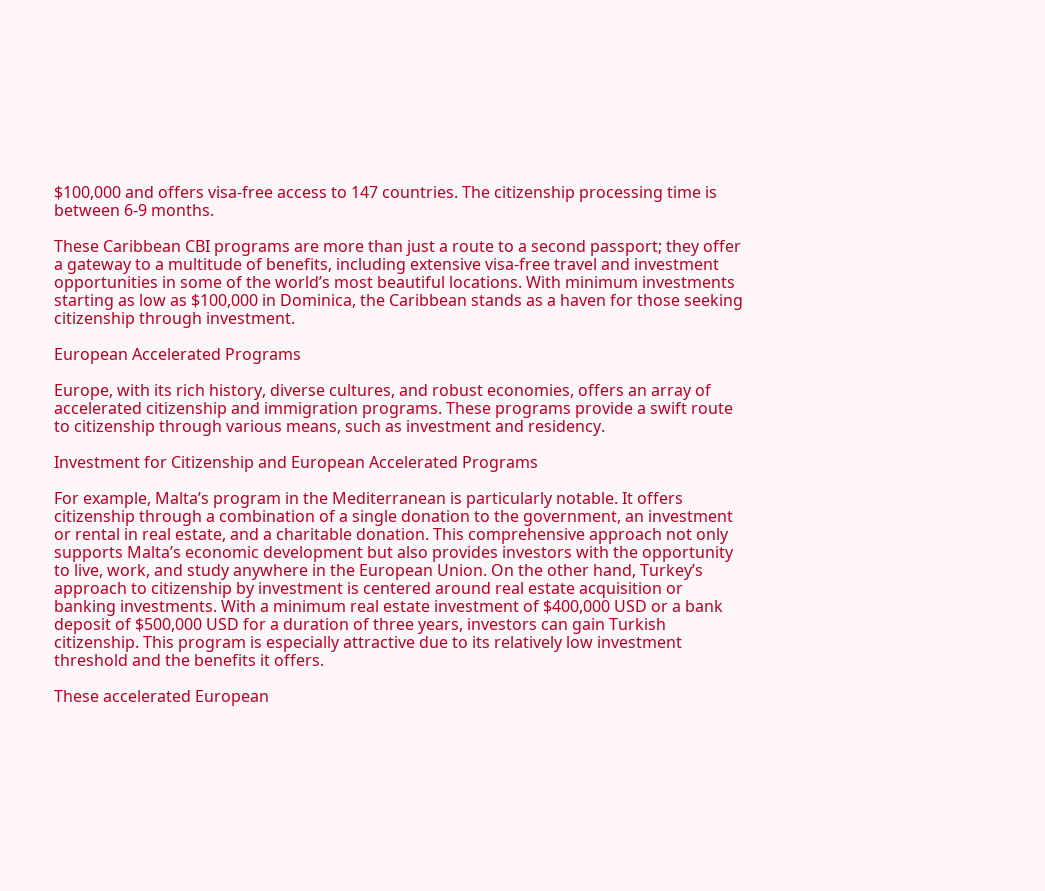$100,000 and offers visa-free access to 147 countries. The citizenship processing time is between 6-9 months.

These Caribbean CBI programs are more than just a route to a second passport; they offer a gateway to a multitude of benefits, including extensive visa-free travel and investment opportunities in some of the world’s most beautiful locations. With minimum investments starting as low as $100,000 in Dominica, the Caribbean stands as a haven for those seeking citizenship through investment.

European Accelerated Programs

Europe, with its rich history, diverse cultures, and robust economies, offers an array of accelerated citizenship and immigration programs. These programs provide a swift route to citizenship through various means, such as investment and residency.

Investment for Citizenship and European Accelerated Programs

For example, Malta’s program in the Mediterranean is particularly notable. It offers citizenship through a combination of a single donation to the government, an investment or rental in real estate, and a charitable donation. This comprehensive approach not only supports Malta’s economic development but also provides investors with the opportunity to live, work, and study anywhere in the European Union. On the other hand, Turkey’s approach to citizenship by investment is centered around real estate acquisition or banking investments. With a minimum real estate investment of $400,000 USD or a bank deposit of $500,000 USD for a duration of three years, investors can gain Turkish citizenship. This program is especially attractive due to its relatively low investment threshold and the benefits it offers.

These accelerated European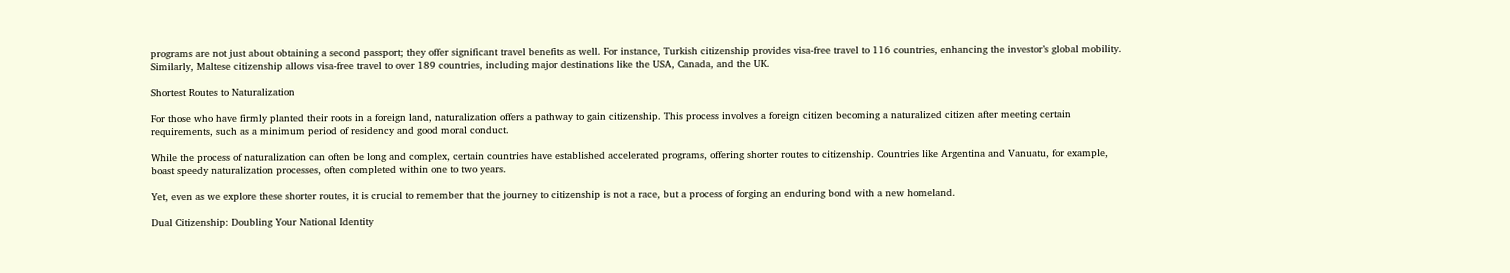programs are not just about obtaining a second passport; they offer significant travel benefits as well. For instance, Turkish citizenship provides visa-free travel to 116 countries, enhancing the investor’s global mobility. Similarly, Maltese citizenship allows visa-free travel to over 189 countries, including major destinations like the USA, Canada, and the UK.

Shortest Routes to Naturalization

For those who have firmly planted their roots in a foreign land, naturalization offers a pathway to gain citizenship. This process involves a foreign citizen becoming a naturalized citizen after meeting certain requirements, such as a minimum period of residency and good moral conduct.

While the process of naturalization can often be long and complex, certain countries have established accelerated programs, offering shorter routes to citizenship. Countries like Argentina and Vanuatu, for example, boast speedy naturalization processes, often completed within one to two years.

Yet, even as we explore these shorter routes, it is crucial to remember that the journey to citizenship is not a race, but a process of forging an enduring bond with a new homeland.

Dual Citizenship: Doubling Your National Identity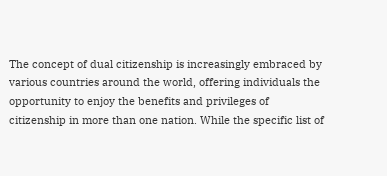The concept of dual citizenship is increasingly embraced by various countries around the world, offering individuals the opportunity to enjoy the benefits and privileges of citizenship in more than one nation. While the specific list of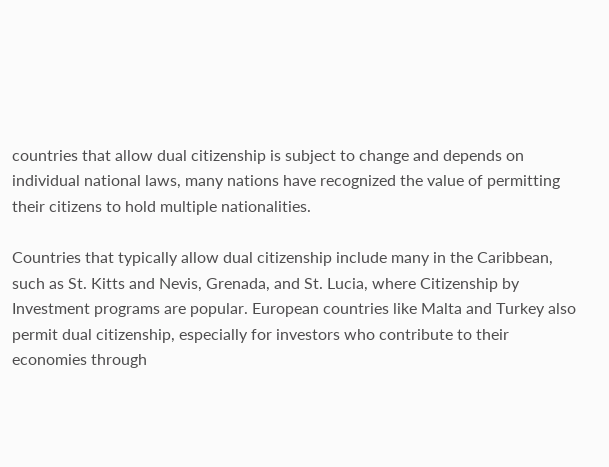countries that allow dual citizenship is subject to change and depends on individual national laws, many nations have recognized the value of permitting their citizens to hold multiple nationalities.

Countries that typically allow dual citizenship include many in the Caribbean, such as St. Kitts and Nevis, Grenada, and St. Lucia, where Citizenship by Investment programs are popular. European countries like Malta and Turkey also permit dual citizenship, especially for investors who contribute to their economies through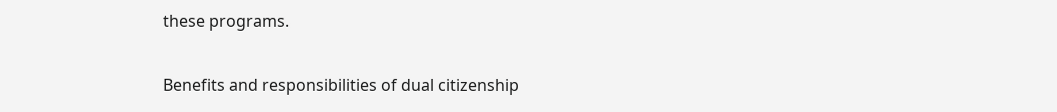these programs.

Benefits and responsibilities of dual citizenship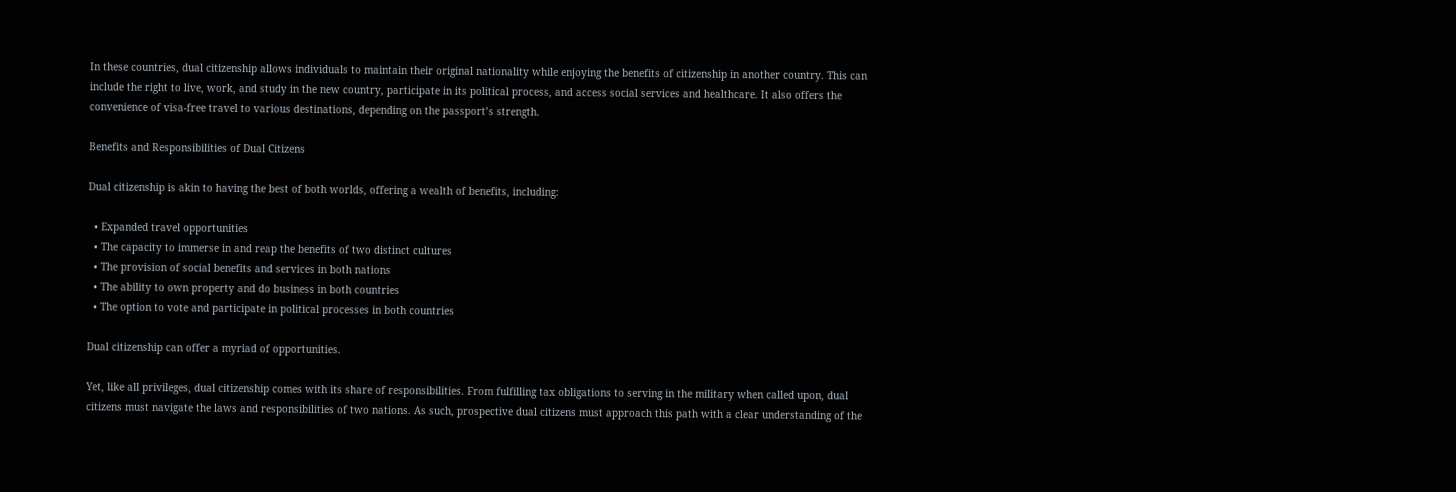In these countries, dual citizenship allows individuals to maintain their original nationality while enjoying the benefits of citizenship in another country. This can include the right to live, work, and study in the new country, participate in its political process, and access social services and healthcare. It also offers the convenience of visa-free travel to various destinations, depending on the passport’s strength.

Benefits and Responsibilities of Dual Citizens

Dual citizenship is akin to having the best of both worlds, offering a wealth of benefits, including:

  • Expanded travel opportunities
  • The capacity to immerse in and reap the benefits of two distinct cultures
  • The provision of social benefits and services in both nations
  • The ability to own property and do business in both countries
  • The option to vote and participate in political processes in both countries

Dual citizenship can offer a myriad of opportunities.

Yet, like all privileges, dual citizenship comes with its share of responsibilities. From fulfilling tax obligations to serving in the military when called upon, dual citizens must navigate the laws and responsibilities of two nations. As such, prospective dual citizens must approach this path with a clear understanding of the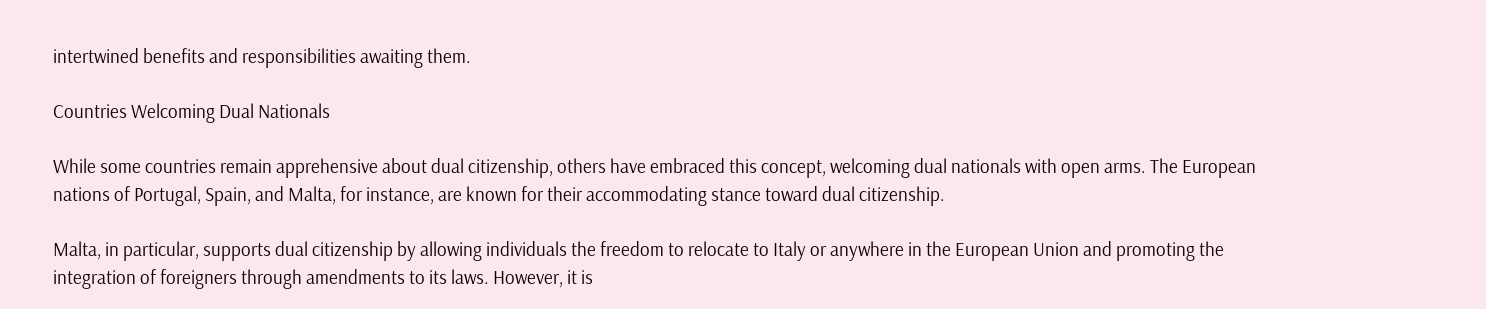intertwined benefits and responsibilities awaiting them.

Countries Welcoming Dual Nationals

While some countries remain apprehensive about dual citizenship, others have embraced this concept, welcoming dual nationals with open arms. The European nations of Portugal, Spain, and Malta, for instance, are known for their accommodating stance toward dual citizenship.

Malta, in particular, supports dual citizenship by allowing individuals the freedom to relocate to Italy or anywhere in the European Union and promoting the integration of foreigners through amendments to its laws. However, it is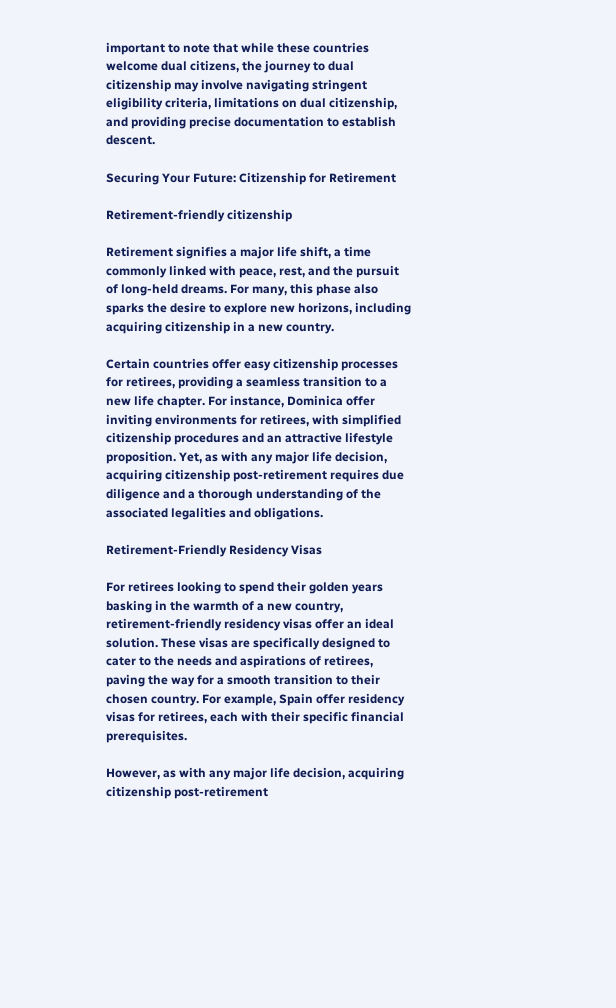important to note that while these countries welcome dual citizens, the journey to dual citizenship may involve navigating stringent eligibility criteria, limitations on dual citizenship, and providing precise documentation to establish descent.

Securing Your Future: Citizenship for Retirement

Retirement-friendly citizenship

Retirement signifies a major life shift, a time commonly linked with peace, rest, and the pursuit of long-held dreams. For many, this phase also sparks the desire to explore new horizons, including acquiring citizenship in a new country.

Certain countries offer easy citizenship processes for retirees, providing a seamless transition to a new life chapter. For instance, Dominica offer inviting environments for retirees, with simplified citizenship procedures and an attractive lifestyle proposition. Yet, as with any major life decision, acquiring citizenship post-retirement requires due diligence and a thorough understanding of the associated legalities and obligations.

Retirement-Friendly Residency Visas

For retirees looking to spend their golden years basking in the warmth of a new country, retirement-friendly residency visas offer an ideal solution. These visas are specifically designed to cater to the needs and aspirations of retirees, paving the way for a smooth transition to their chosen country. For example, Spain offer residency visas for retirees, each with their specific financial prerequisites.

However, as with any major life decision, acquiring citizenship post-retirement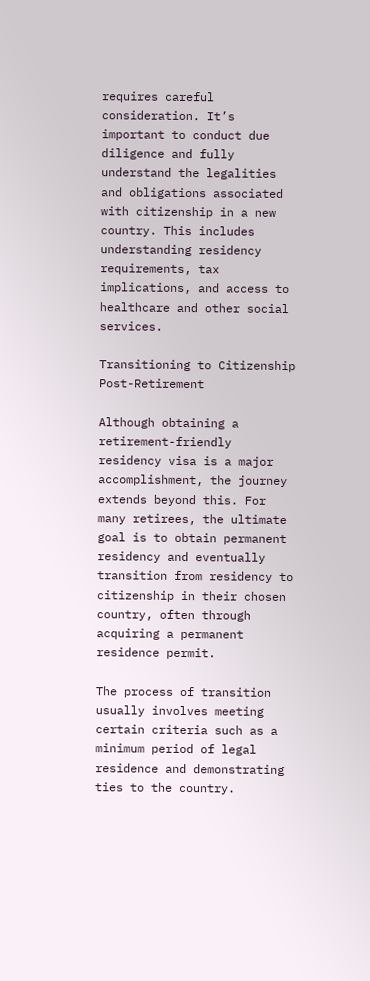requires careful consideration. It’s important to conduct due diligence and fully understand the legalities and obligations associated with citizenship in a new country. This includes understanding residency requirements, tax implications, and access to healthcare and other social services.

Transitioning to Citizenship Post-Retirement

Although obtaining a retirement-friendly residency visa is a major accomplishment, the journey extends beyond this. For many retirees, the ultimate goal is to obtain permanent residency and eventually transition from residency to citizenship in their chosen country, often through acquiring a permanent residence permit.

The process of transition usually involves meeting certain criteria such as a minimum period of legal residence and demonstrating ties to the country.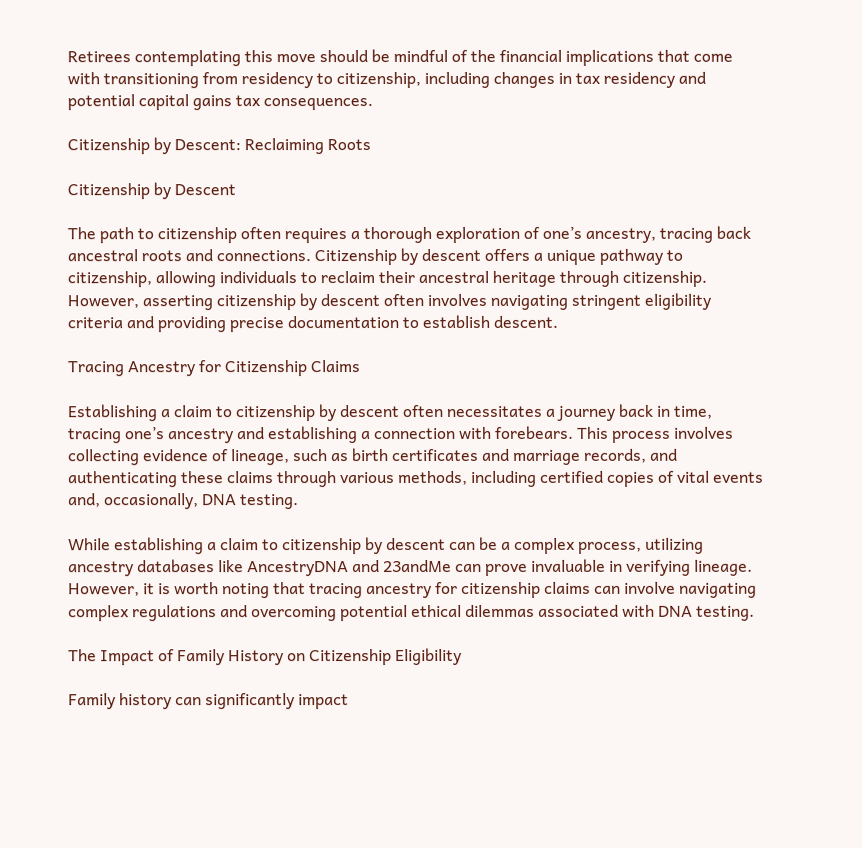Retirees contemplating this move should be mindful of the financial implications that come with transitioning from residency to citizenship, including changes in tax residency and potential capital gains tax consequences.

Citizenship by Descent: Reclaiming Roots

Citizenship by Descent

The path to citizenship often requires a thorough exploration of one’s ancestry, tracing back ancestral roots and connections. Citizenship by descent offers a unique pathway to citizenship, allowing individuals to reclaim their ancestral heritage through citizenship. However, asserting citizenship by descent often involves navigating stringent eligibility criteria and providing precise documentation to establish descent.

Tracing Ancestry for Citizenship Claims

Establishing a claim to citizenship by descent often necessitates a journey back in time, tracing one’s ancestry and establishing a connection with forebears. This process involves collecting evidence of lineage, such as birth certificates and marriage records, and authenticating these claims through various methods, including certified copies of vital events and, occasionally, DNA testing.

While establishing a claim to citizenship by descent can be a complex process, utilizing ancestry databases like AncestryDNA and 23andMe can prove invaluable in verifying lineage. However, it is worth noting that tracing ancestry for citizenship claims can involve navigating complex regulations and overcoming potential ethical dilemmas associated with DNA testing.

The Impact of Family History on Citizenship Eligibility

Family history can significantly impact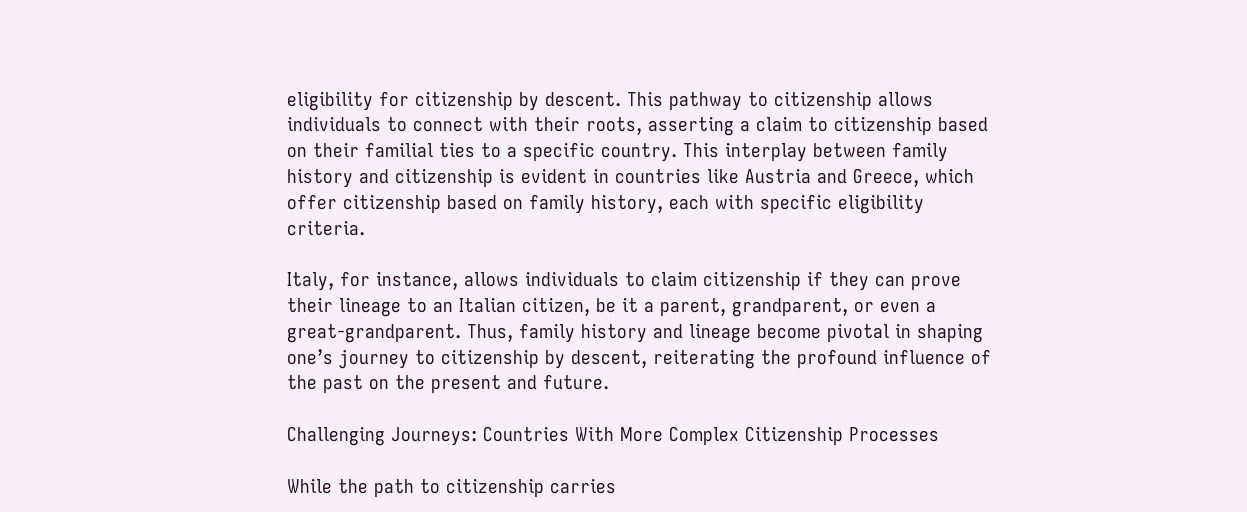eligibility for citizenship by descent. This pathway to citizenship allows individuals to connect with their roots, asserting a claim to citizenship based on their familial ties to a specific country. This interplay between family history and citizenship is evident in countries like Austria and Greece, which offer citizenship based on family history, each with specific eligibility criteria.

Italy, for instance, allows individuals to claim citizenship if they can prove their lineage to an Italian citizen, be it a parent, grandparent, or even a great-grandparent. Thus, family history and lineage become pivotal in shaping one’s journey to citizenship by descent, reiterating the profound influence of the past on the present and future.

Challenging Journeys: Countries With More Complex Citizenship Processes

While the path to citizenship carries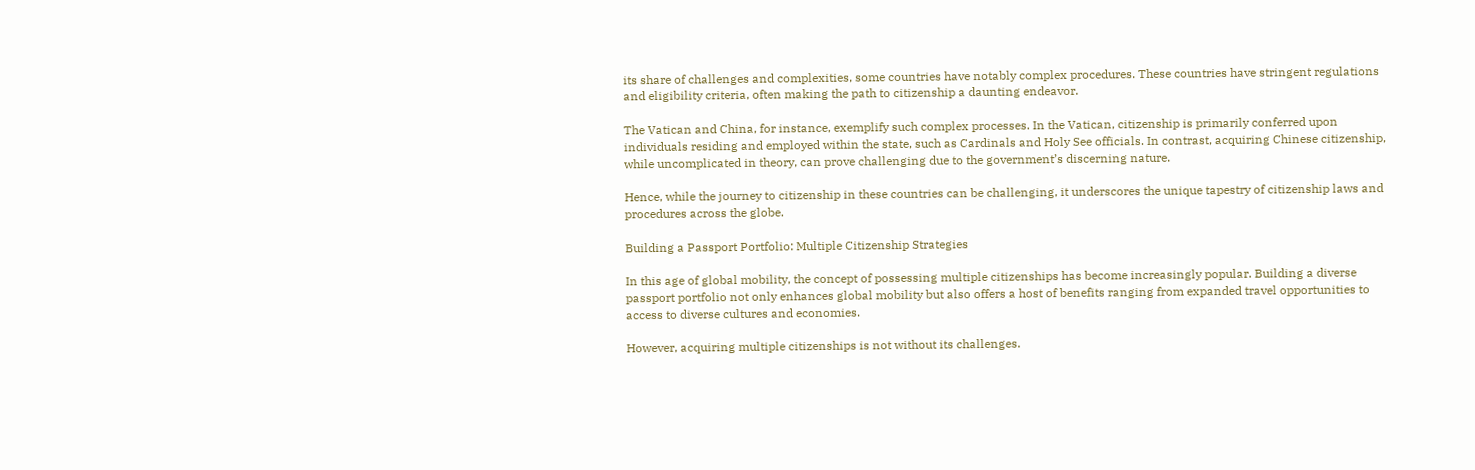its share of challenges and complexities, some countries have notably complex procedures. These countries have stringent regulations and eligibility criteria, often making the path to citizenship a daunting endeavor.

The Vatican and China, for instance, exemplify such complex processes. In the Vatican, citizenship is primarily conferred upon individuals residing and employed within the state, such as Cardinals and Holy See officials. In contrast, acquiring Chinese citizenship, while uncomplicated in theory, can prove challenging due to the government’s discerning nature.

Hence, while the journey to citizenship in these countries can be challenging, it underscores the unique tapestry of citizenship laws and procedures across the globe.

Building a Passport Portfolio: Multiple Citizenship Strategies

In this age of global mobility, the concept of possessing multiple citizenships has become increasingly popular. Building a diverse passport portfolio not only enhances global mobility but also offers a host of benefits ranging from expanded travel opportunities to access to diverse cultures and economies.

However, acquiring multiple citizenships is not without its challenges.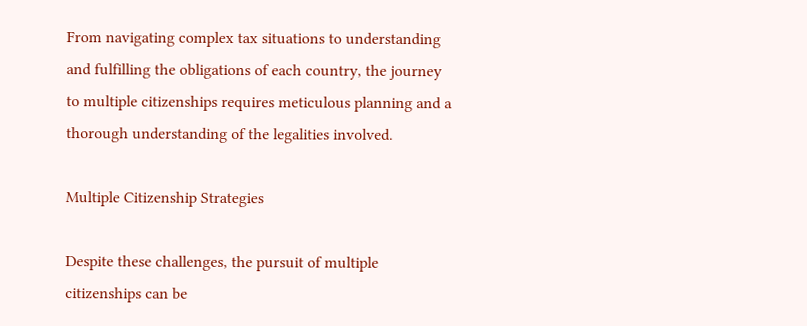From navigating complex tax situations to understanding and fulfilling the obligations of each country, the journey to multiple citizenships requires meticulous planning and a thorough understanding of the legalities involved.

Multiple Citizenship Strategies

Despite these challenges, the pursuit of multiple citizenships can be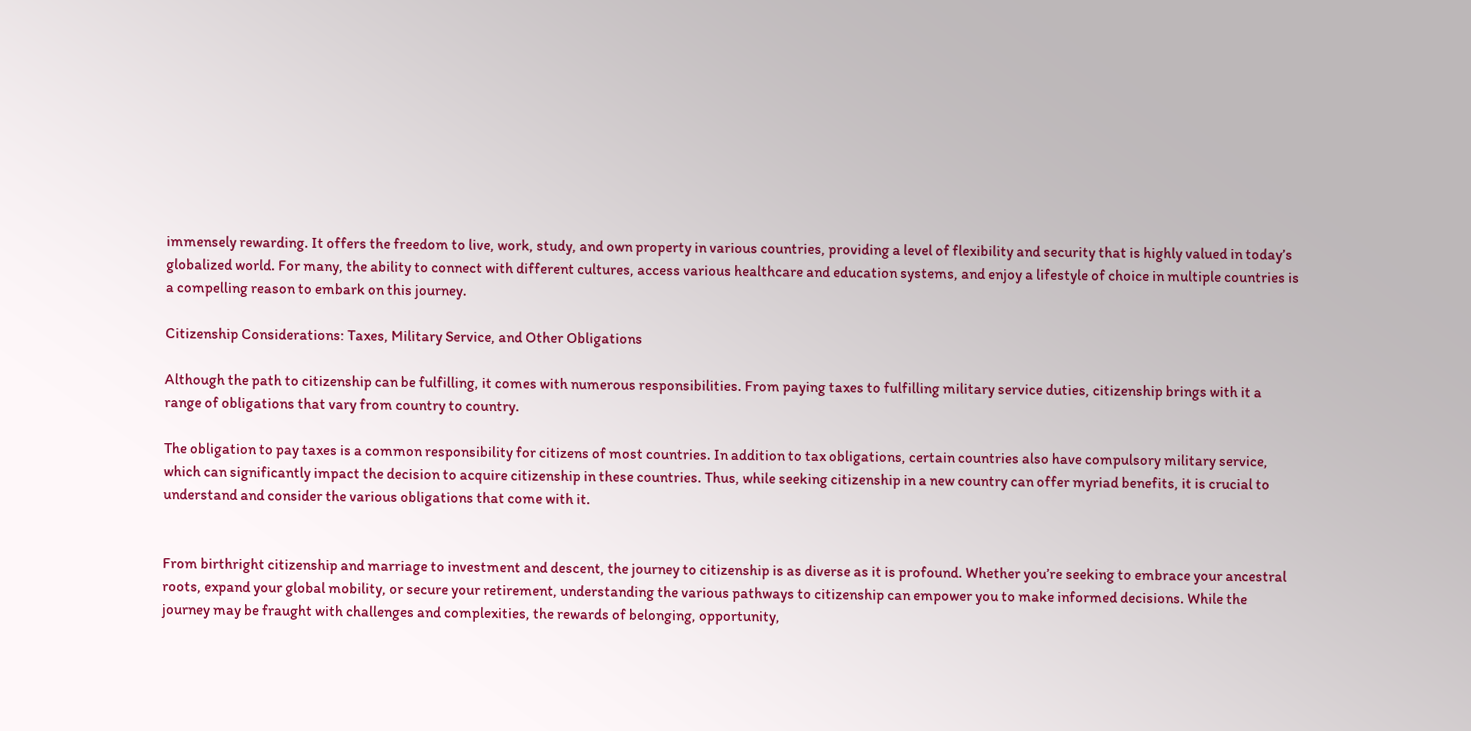immensely rewarding. It offers the freedom to live, work, study, and own property in various countries, providing a level of flexibility and security that is highly valued in today’s globalized world. For many, the ability to connect with different cultures, access various healthcare and education systems, and enjoy a lifestyle of choice in multiple countries is a compelling reason to embark on this journey.

Citizenship Considerations: Taxes, Military Service, and Other Obligations

Although the path to citizenship can be fulfilling, it comes with numerous responsibilities. From paying taxes to fulfilling military service duties, citizenship brings with it a range of obligations that vary from country to country.

The obligation to pay taxes is a common responsibility for citizens of most countries. In addition to tax obligations, certain countries also have compulsory military service, which can significantly impact the decision to acquire citizenship in these countries. Thus, while seeking citizenship in a new country can offer myriad benefits, it is crucial to understand and consider the various obligations that come with it.


From birthright citizenship and marriage to investment and descent, the journey to citizenship is as diverse as it is profound. Whether you’re seeking to embrace your ancestral roots, expand your global mobility, or secure your retirement, understanding the various pathways to citizenship can empower you to make informed decisions. While the journey may be fraught with challenges and complexities, the rewards of belonging, opportunity,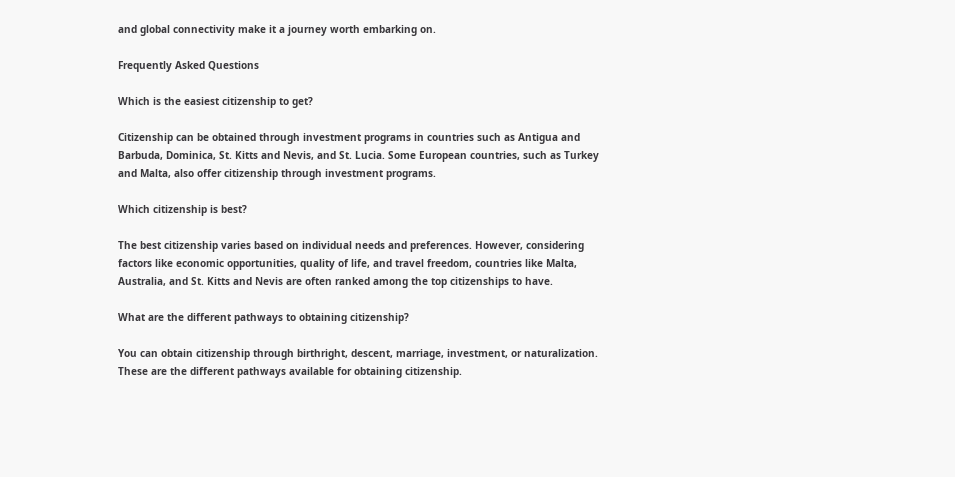and global connectivity make it a journey worth embarking on.

Frequently Asked Questions

Which is the easiest citizenship to get?

Citizenship can be obtained through investment programs in countries such as Antigua and Barbuda, Dominica, St. Kitts and Nevis, and St. Lucia. Some European countries, such as Turkey and Malta, also offer citizenship through investment programs.

Which citizenship is best?

The best citizenship varies based on individual needs and preferences. However, considering factors like economic opportunities, quality of life, and travel freedom, countries like Malta, Australia, and St. Kitts and Nevis are often ranked among the top citizenships to have.

What are the different pathways to obtaining citizenship?

You can obtain citizenship through birthright, descent, marriage, investment, or naturalization. These are the different pathways available for obtaining citizenship.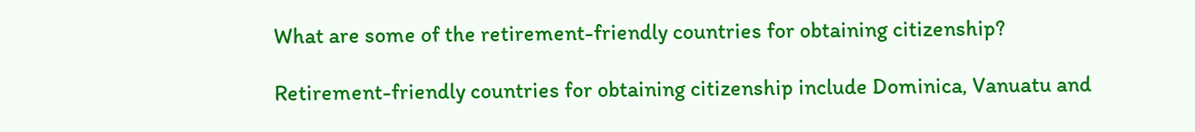What are some of the retirement-friendly countries for obtaining citizenship?

Retirement-friendly countries for obtaining citizenship include Dominica, Vanuatu and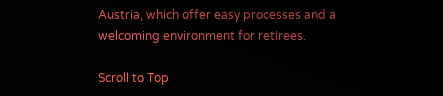Austria, which offer easy processes and a welcoming environment for retirees.

Scroll to Top